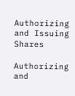Authorizing and Issuing Shares

Authorizing and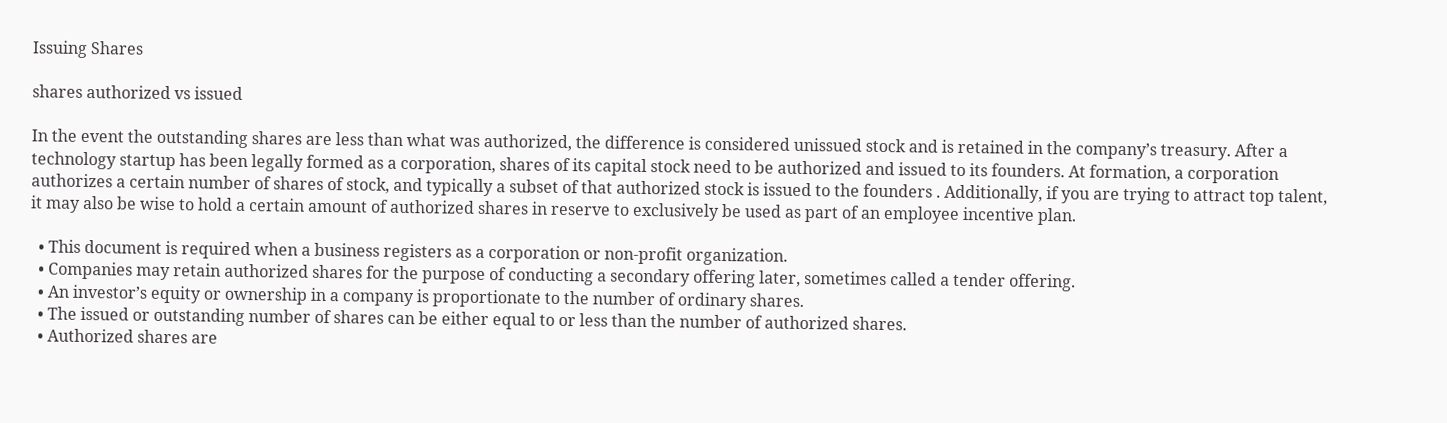Issuing Shares

shares authorized vs issued

In the event the outstanding shares are less than what was authorized, the difference is considered unissued stock and is retained in the company’s treasury. After a technology startup has been legally formed as a corporation, shares of its capital stock need to be authorized and issued to its founders. At formation, a corporation authorizes a certain number of shares of stock, and typically a subset of that authorized stock is issued to the founders . Additionally, if you are trying to attract top talent, it may also be wise to hold a certain amount of authorized shares in reserve to exclusively be used as part of an employee incentive plan.

  • This document is required when a business registers as a corporation or non-profit organization.
  • Companies may retain authorized shares for the purpose of conducting a secondary offering later, sometimes called a tender offering.
  • An investor’s equity or ownership in a company is proportionate to the number of ordinary shares.
  • The issued or outstanding number of shares can be either equal to or less than the number of authorized shares.
  • Authorized shares are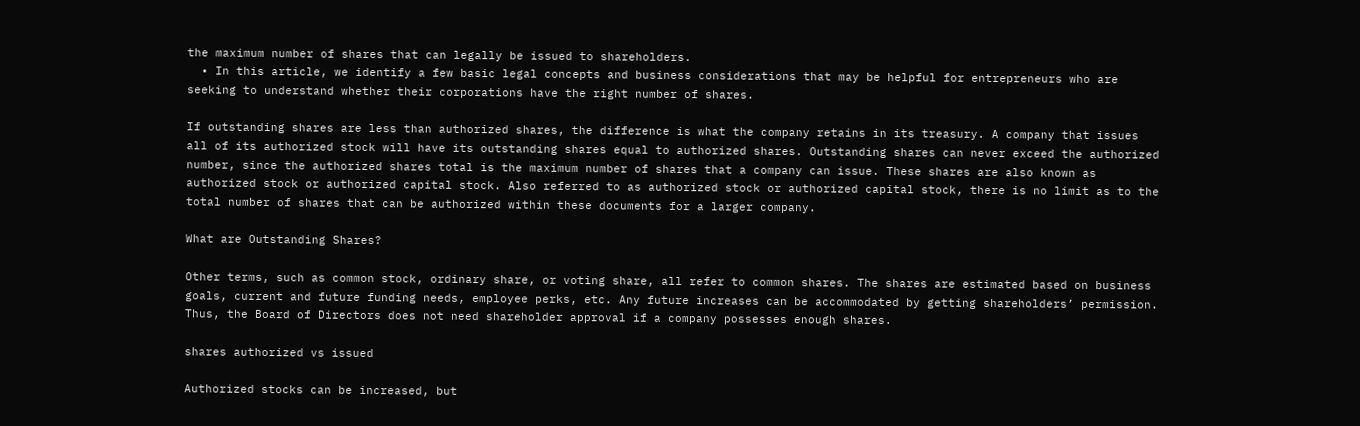the maximum number of shares that can legally be issued to shareholders.
  • In this article, we identify a few basic legal concepts and business considerations that may be helpful for entrepreneurs who are seeking to understand whether their corporations have the right number of shares.

If outstanding shares are less than authorized shares, the difference is what the company retains in its treasury. A company that issues all of its authorized stock will have its outstanding shares equal to authorized shares. Outstanding shares can never exceed the authorized number, since the authorized shares total is the maximum number of shares that a company can issue. These shares are also known as authorized stock or authorized capital stock. Also referred to as authorized stock or authorized capital stock, there is no limit as to the total number of shares that can be authorized within these documents for a larger company.

What are Outstanding Shares?

Other terms, such as common stock, ordinary share, or voting share, all refer to common shares. The shares are estimated based on business goals, current and future funding needs, employee perks, etc. Any future increases can be accommodated by getting shareholders’ permission. Thus, the Board of Directors does not need shareholder approval if a company possesses enough shares.

shares authorized vs issued

Authorized stocks can be increased, but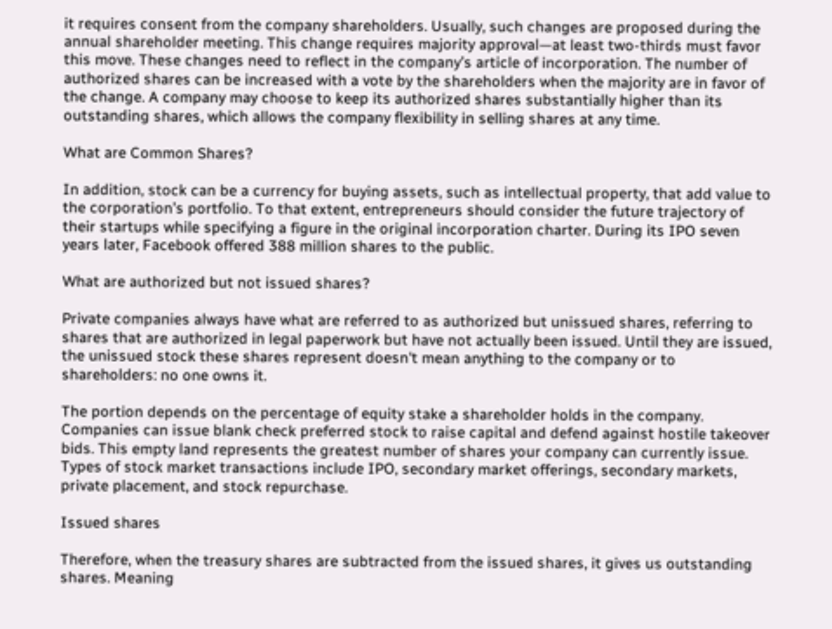it requires consent from the company shareholders. Usually, such changes are proposed during the annual shareholder meeting. This change requires majority approval—at least two-thirds must favor this move. These changes need to reflect in the company’s article of incorporation. The number of authorized shares can be increased with a vote by the shareholders when the majority are in favor of the change. A company may choose to keep its authorized shares substantially higher than its outstanding shares, which allows the company flexibility in selling shares at any time.

What are Common Shares?

In addition, stock can be a currency for buying assets, such as intellectual property, that add value to the corporation’s portfolio. To that extent, entrepreneurs should consider the future trajectory of their startups while specifying a figure in the original incorporation charter. During its IPO seven years later, Facebook offered 388 million shares to the public.

What are authorized but not issued shares?

Private companies always have what are referred to as authorized but unissued shares, referring to shares that are authorized in legal paperwork but have not actually been issued. Until they are issued, the unissued stock these shares represent doesn't mean anything to the company or to shareholders: no one owns it.

The portion depends on the percentage of equity stake a shareholder holds in the company. Companies can issue blank check preferred stock to raise capital and defend against hostile takeover bids. This empty land represents the greatest number of shares your company can currently issue. Types of stock market transactions include IPO, secondary market offerings, secondary markets, private placement, and stock repurchase.

Issued shares

Therefore, when the treasury shares are subtracted from the issued shares, it gives us outstanding shares. Meaning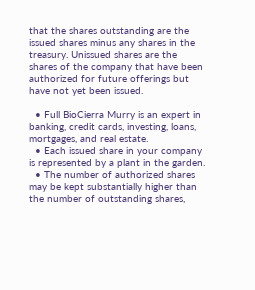that the shares outstanding are the issued shares minus any shares in the treasury. Unissued shares are the shares of the company that have been authorized for future offerings but have not yet been issued.

  • Full BioCierra Murry is an expert in banking, credit cards, investing, loans, mortgages, and real estate.
  • Each issued share in your company is represented by a plant in the garden.
  • The number of authorized shares may be kept substantially higher than the number of outstanding shares,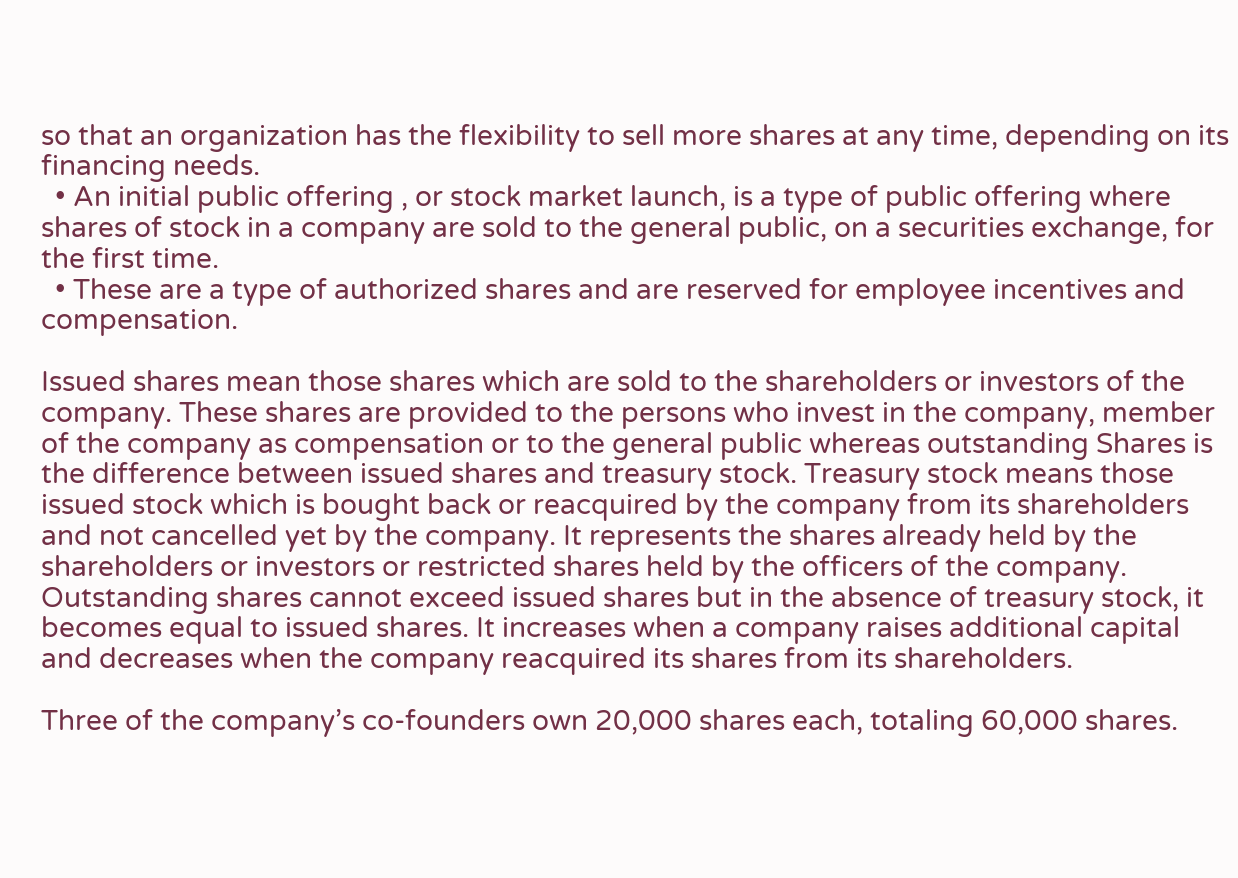so that an organization has the flexibility to sell more shares at any time, depending on its financing needs.
  • An initial public offering , or stock market launch, is a type of public offering where shares of stock in a company are sold to the general public, on a securities exchange, for the first time.
  • These are a type of authorized shares and are reserved for employee incentives and compensation.

Issued shares mean those shares which are sold to the shareholders or investors of the company. These shares are provided to the persons who invest in the company, member of the company as compensation or to the general public whereas outstanding Shares is the difference between issued shares and treasury stock. Treasury stock means those issued stock which is bought back or reacquired by the company from its shareholders and not cancelled yet by the company. It represents the shares already held by the shareholders or investors or restricted shares held by the officers of the company. Outstanding shares cannot exceed issued shares but in the absence of treasury stock, it becomes equal to issued shares. It increases when a company raises additional capital and decreases when the company reacquired its shares from its shareholders.

Three of the company’s co-founders own 20,000 shares each, totaling 60,000 shares.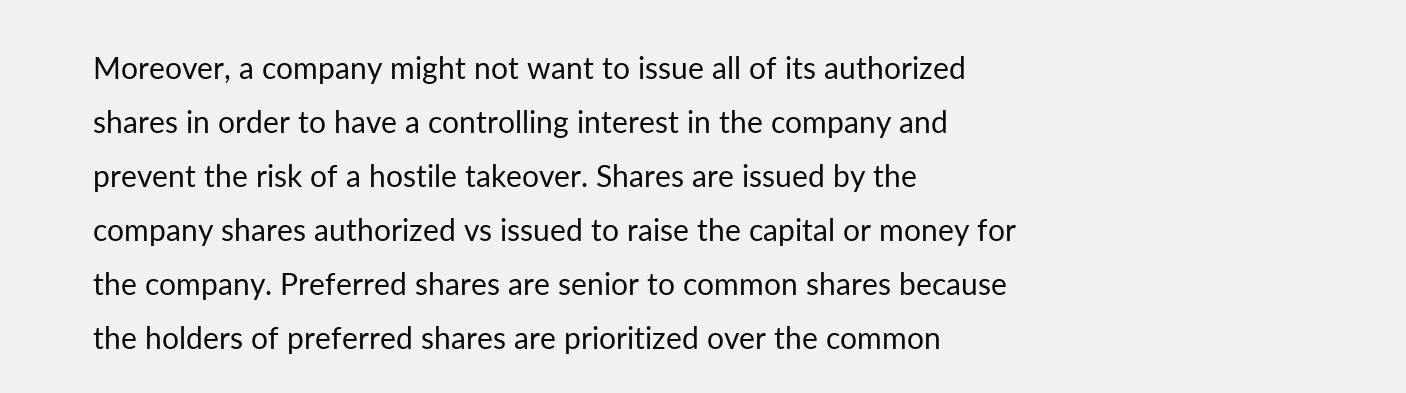Moreover, a company might not want to issue all of its authorized shares in order to have a controlling interest in the company and prevent the risk of a hostile takeover. Shares are issued by the company shares authorized vs issued to raise the capital or money for the company. Preferred shares are senior to common shares because the holders of preferred shares are prioritized over the common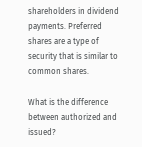shareholders in dividend payments. Preferred shares are a type of security that is similar to common shares.

What is the difference between authorized and issued?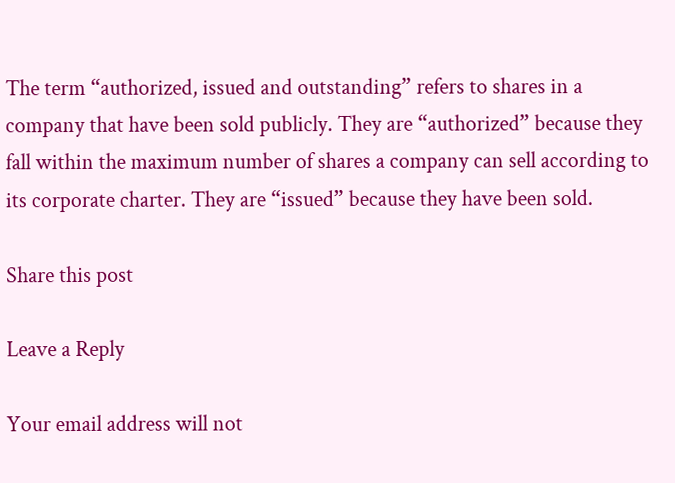The term “authorized, issued and outstanding” refers to shares in a company that have been sold publicly. They are “authorized” because they fall within the maximum number of shares a company can sell according to its corporate charter. They are “issued” because they have been sold.

Share this post

Leave a Reply

Your email address will not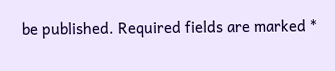be published. Required fields are marked *